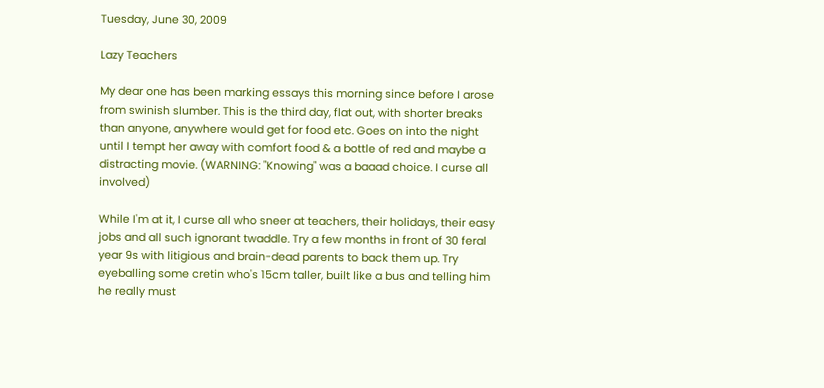Tuesday, June 30, 2009

Lazy Teachers

My dear one has been marking essays this morning since before I arose from swinish slumber. This is the third day, flat out, with shorter breaks than anyone, anywhere would get for food etc. Goes on into the night until I tempt her away with comfort food & a bottle of red and maybe a distracting movie. (WARNING: "Knowing" was a baaad choice. I curse all involved)

While I'm at it, I curse all who sneer at teachers, their holidays, their easy jobs and all such ignorant twaddle. Try a few months in front of 30 feral year 9s with litigious and brain-dead parents to back them up. Try eyeballing some cretin who's 15cm taller, built like a bus and telling him he really must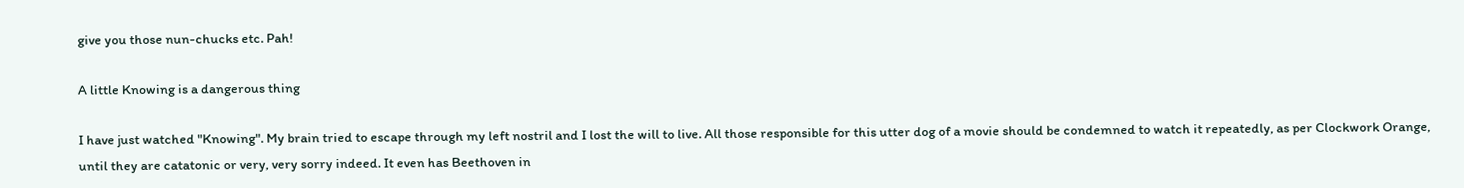give you those nun-chucks etc. Pah!

A little Knowing is a dangerous thing

I have just watched "Knowing". My brain tried to escape through my left nostril and I lost the will to live. All those responsible for this utter dog of a movie should be condemned to watch it repeatedly, as per Clockwork Orange, until they are catatonic or very, very sorry indeed. It even has Beethoven in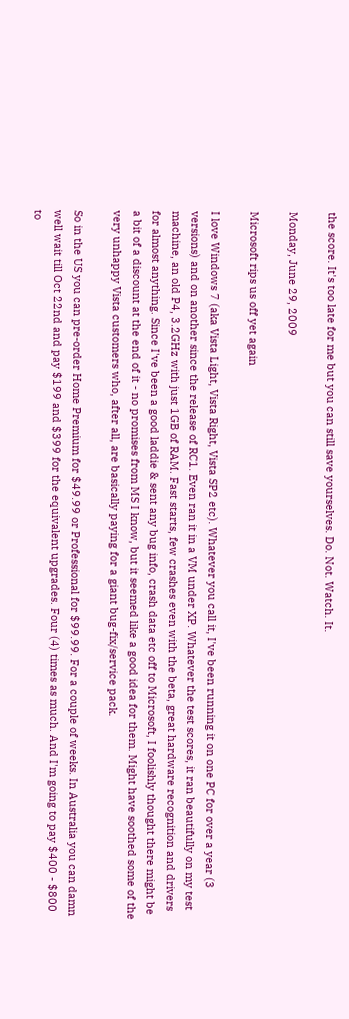the score. It's too late for me but you can still save yourselves. Do. Not. Watch. It.

Monday, June 29, 2009

Microsoft rips us off yet again

I love Windows 7 (aka Vista Light, Vista Right, Vista SP2 etc). Whatever you call it, I've been running it on one PC for over a year (3 versions) and on another since the release of RC1. Even ran it in a VM under XP. Whatever the test scores, it ran beautifully on my test machine, an old P4, 3.2GHz with just 1GB of RAM. Fast starts, few crashes even with the beta, great hardware recognition and drivers for almost anything. Since I've been a good laddie & sent any bug info, crash data etc off to Microsoft, I foolishly thought there might be a bit of a discount at the end of it - no promises from MS I know, but it seemed like a good idea for them. Might have soothed some of the very unhappy Vista customers who, after all, are basically paying for a giant bug-fix/service pack.

So in the US you can pre-order Home Premium for $49.99 or Professional for $99.99. For a couple of weeks. In Australia you can damn well wait till Oct 22nd and pay $199 and $399 for the equivalent upgrades. Four (4) times as much. And I'm going to pay $400 - $800 to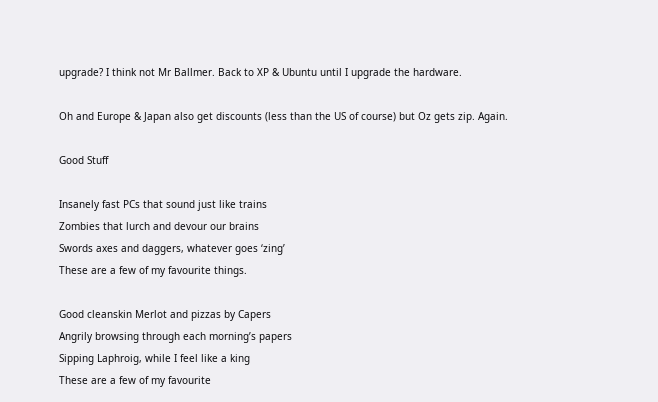upgrade? I think not Mr Ballmer. Back to XP & Ubuntu until I upgrade the hardware.

Oh and Europe & Japan also get discounts (less than the US of course) but Oz gets zip. Again.

Good Stuff

Insanely fast PCs that sound just like trains
Zombies that lurch and devour our brains
Swords axes and daggers, whatever goes ‘zing’
These are a few of my favourite things.

Good cleanskin Merlot and pizzas by Capers
Angrily browsing through each morning’s papers
Sipping Laphroig, while I feel like a king
These are a few of my favourite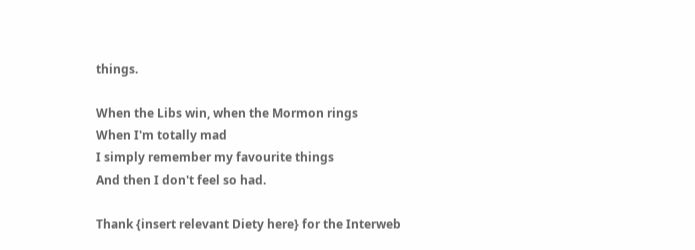things.

When the Libs win, when the Mormon rings
When I'm totally mad
I simply remember my favourite things
And then I don't feel so had.

Thank {insert relevant Diety here} for the Interweb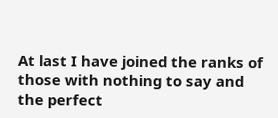At last I have joined the ranks of those with nothing to say and the perfect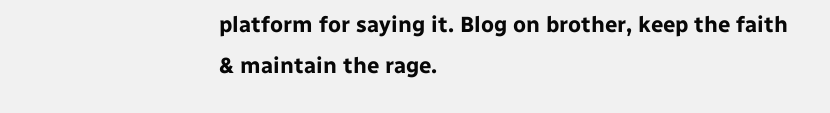platform for saying it. Blog on brother, keep the faith & maintain the rage.